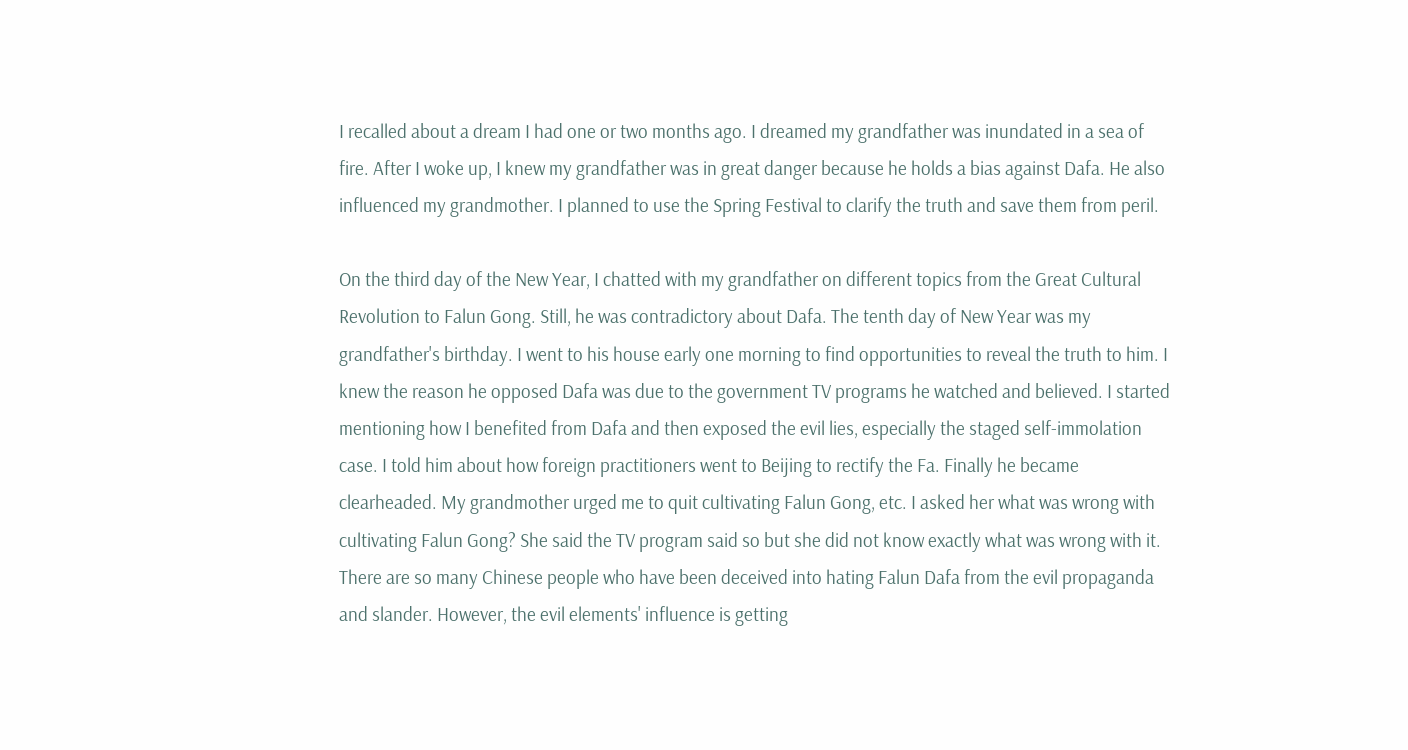I recalled about a dream I had one or two months ago. I dreamed my grandfather was inundated in a sea of fire. After I woke up, I knew my grandfather was in great danger because he holds a bias against Dafa. He also influenced my grandmother. I planned to use the Spring Festival to clarify the truth and save them from peril.

On the third day of the New Year, I chatted with my grandfather on different topics from the Great Cultural Revolution to Falun Gong. Still, he was contradictory about Dafa. The tenth day of New Year was my grandfather's birthday. I went to his house early one morning to find opportunities to reveal the truth to him. I knew the reason he opposed Dafa was due to the government TV programs he watched and believed. I started mentioning how I benefited from Dafa and then exposed the evil lies, especially the staged self-immolation case. I told him about how foreign practitioners went to Beijing to rectify the Fa. Finally he became clearheaded. My grandmother urged me to quit cultivating Falun Gong, etc. I asked her what was wrong with cultivating Falun Gong? She said the TV program said so but she did not know exactly what was wrong with it. There are so many Chinese people who have been deceived into hating Falun Dafa from the evil propaganda and slander. However, the evil elements' influence is getting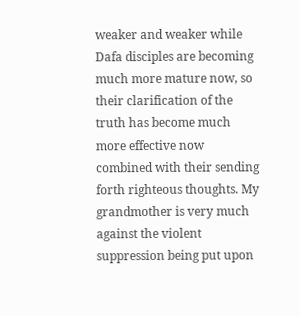weaker and weaker while Dafa disciples are becoming much more mature now, so their clarification of the truth has become much more effective now combined with their sending forth righteous thoughts. My grandmother is very much against the violent suppression being put upon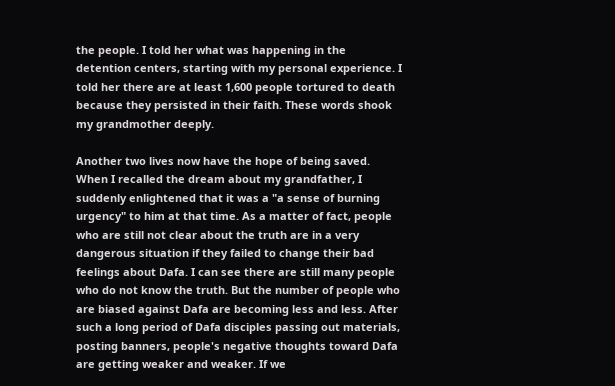the people. I told her what was happening in the detention centers, starting with my personal experience. I told her there are at least 1,600 people tortured to death because they persisted in their faith. These words shook my grandmother deeply.

Another two lives now have the hope of being saved. When I recalled the dream about my grandfather, I suddenly enlightened that it was a "a sense of burning urgency" to him at that time. As a matter of fact, people who are still not clear about the truth are in a very dangerous situation if they failed to change their bad feelings about Dafa. I can see there are still many people who do not know the truth. But the number of people who are biased against Dafa are becoming less and less. After such a long period of Dafa disciples passing out materials, posting banners, people's negative thoughts toward Dafa are getting weaker and weaker. If we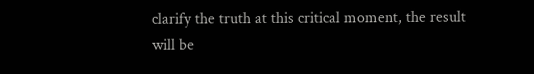clarify the truth at this critical moment, the result will be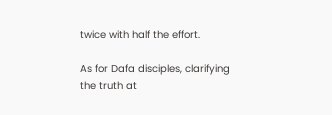twice with half the effort.

As for Dafa disciples, clarifying the truth at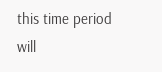this time period will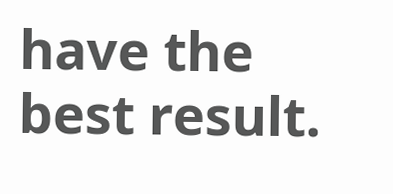have the best result.